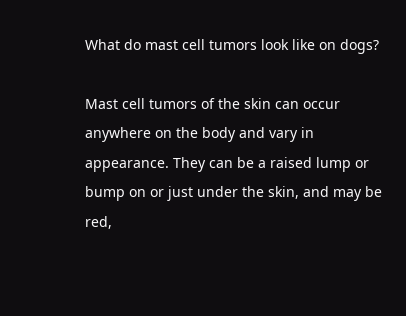What do mast cell tumors look like on dogs?

Mast cell tumors of the skin can occur anywhere on the body and vary in appearance. They can be a raised lump or bump on or just under the skin, and may be red,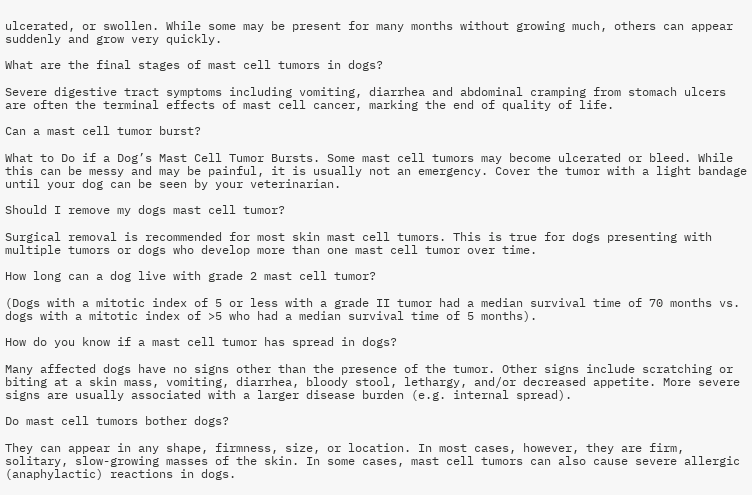ulcerated, or swollen. While some may be present for many months without growing much, others can appear suddenly and grow very quickly.

What are the final stages of mast cell tumors in dogs?

Severe digestive tract symptoms including vomiting, diarrhea and abdominal cramping from stomach ulcers are often the terminal effects of mast cell cancer, marking the end of quality of life.

Can a mast cell tumor burst?

What to Do if a Dog’s Mast Cell Tumor Bursts. Some mast cell tumors may become ulcerated or bleed. While this can be messy and may be painful, it is usually not an emergency. Cover the tumor with a light bandage until your dog can be seen by your veterinarian.

Should I remove my dogs mast cell tumor?

Surgical removal is recommended for most skin mast cell tumors. This is true for dogs presenting with multiple tumors or dogs who develop more than one mast cell tumor over time.

How long can a dog live with grade 2 mast cell tumor?

(Dogs with a mitotic index of 5 or less with a grade II tumor had a median survival time of 70 months vs. dogs with a mitotic index of >5 who had a median survival time of 5 months).

How do you know if a mast cell tumor has spread in dogs?

Many affected dogs have no signs other than the presence of the tumor. Other signs include scratching or biting at a skin mass, vomiting, diarrhea, bloody stool, lethargy, and/or decreased appetite. More severe signs are usually associated with a larger disease burden (e.g. internal spread).

Do mast cell tumors bother dogs?

They can appear in any shape, firmness, size, or location. In most cases, however, they are firm, solitary, slow-growing masses of the skin. In some cases, mast cell tumors can also cause severe allergic (anaphylactic) reactions in dogs.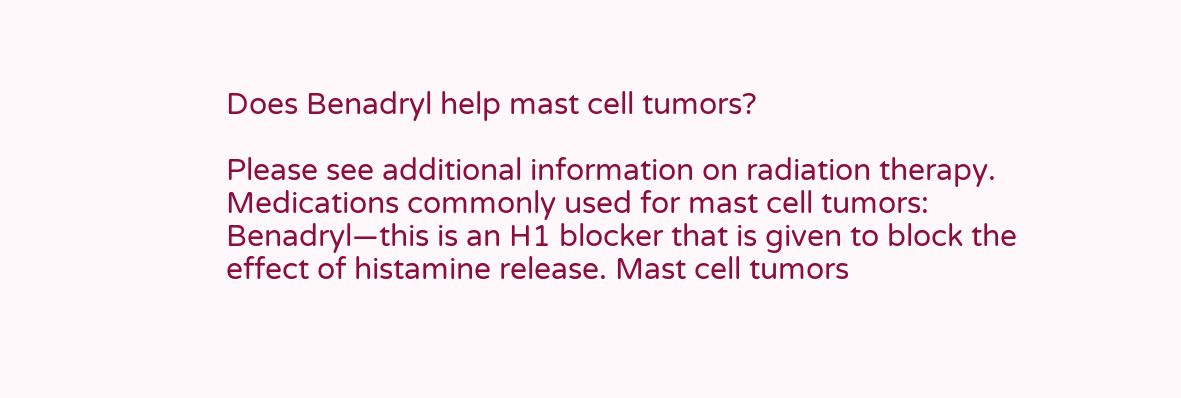Does Benadryl help mast cell tumors?

Please see additional information on radiation therapy. Medications commonly used for mast cell tumors: Benadryl—this is an H1 blocker that is given to block the effect of histamine release. Mast cell tumors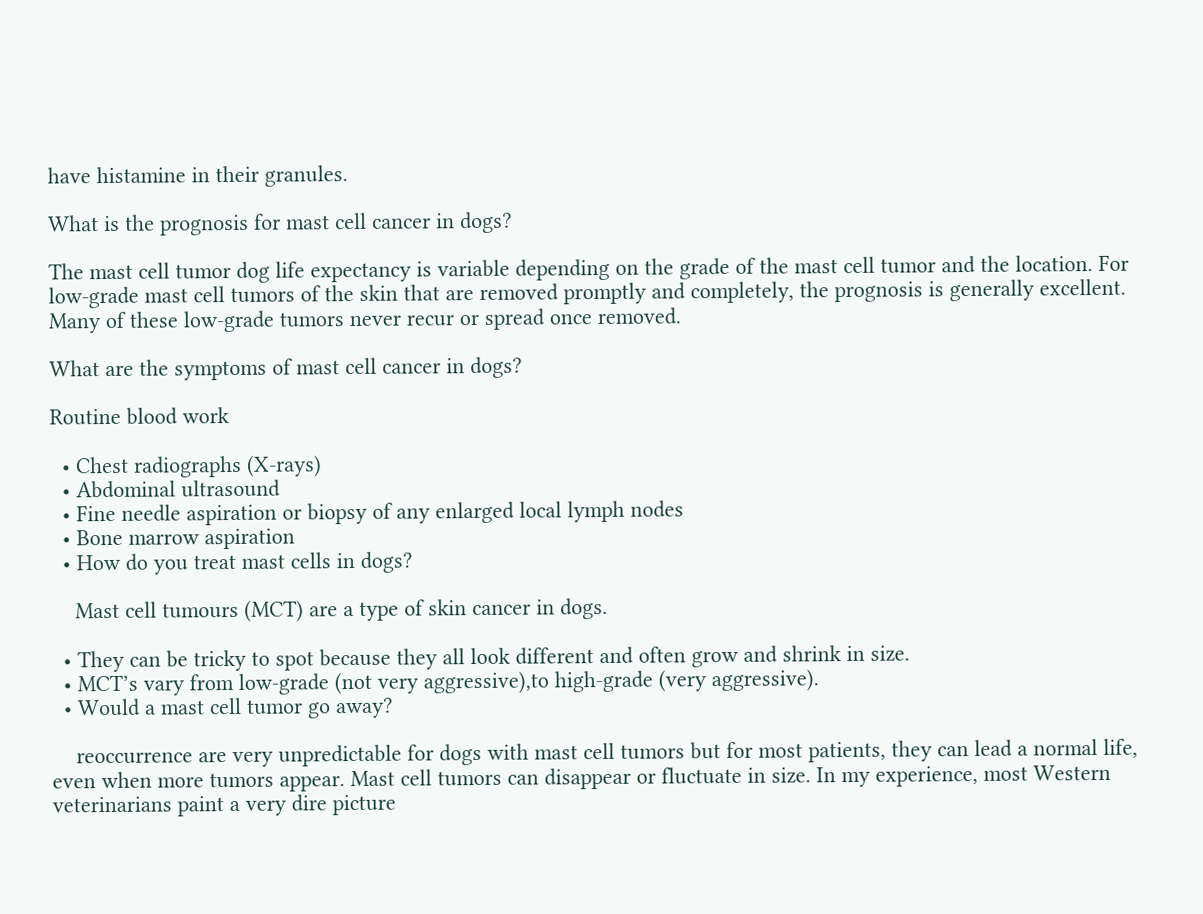have histamine in their granules.

What is the prognosis for mast cell cancer in dogs?

The mast cell tumor dog life expectancy is variable depending on the grade of the mast cell tumor and the location. For low-grade mast cell tumors of the skin that are removed promptly and completely, the prognosis is generally excellent. Many of these low-grade tumors never recur or spread once removed.

What are the symptoms of mast cell cancer in dogs?

Routine blood work

  • Chest radiographs (X-rays)
  • Abdominal ultrasound
  • Fine needle aspiration or biopsy of any enlarged local lymph nodes
  • Bone marrow aspiration
  • How do you treat mast cells in dogs?

    Mast cell tumours (MCT) are a type of skin cancer in dogs.

  • They can be tricky to spot because they all look different and often grow and shrink in size.
  • MCT’s vary from low-grade (not very aggressive),to high-grade (very aggressive).
  • Would a mast cell tumor go away?

    reoccurrence are very unpredictable for dogs with mast cell tumors but for most patients, they can lead a normal life, even when more tumors appear. Mast cell tumors can disappear or fluctuate in size. In my experience, most Western veterinarians paint a very dire picture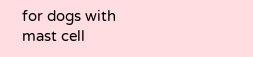for dogs with mast cell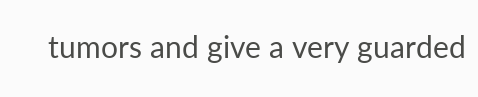tumors and give a very guarded